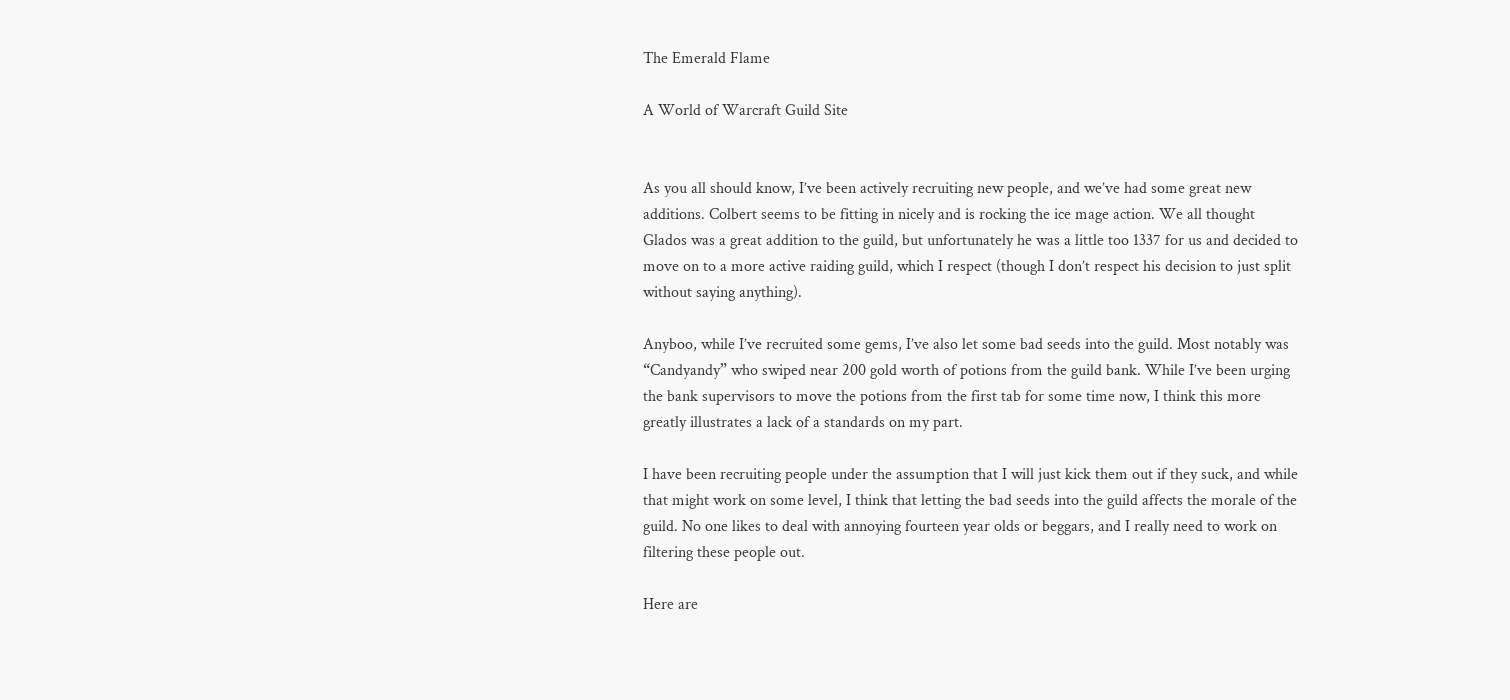The Emerald Flame

A World of Warcraft Guild Site


As you all should know, I’ve been actively recruiting new people, and we’ve had some great new additions. Colbert seems to be fitting in nicely and is rocking the ice mage action. We all thought Glados was a great addition to the guild, but unfortunately he was a little too 1337 for us and decided to move on to a more active raiding guild, which I respect (though I don’t respect his decision to just split without saying anything).

Anyboo, while I’ve recruited some gems, I’ve also let some bad seeds into the guild. Most notably was “Candyandy” who swiped near 200 gold worth of potions from the guild bank. While I’ve been urging the bank supervisors to move the potions from the first tab for some time now, I think this more greatly illustrates a lack of a standards on my part.

I have been recruiting people under the assumption that I will just kick them out if they suck, and while that might work on some level, I think that letting the bad seeds into the guild affects the morale of the guild. No one likes to deal with annoying fourteen year olds or beggars, and I really need to work on filtering these people out.

Here are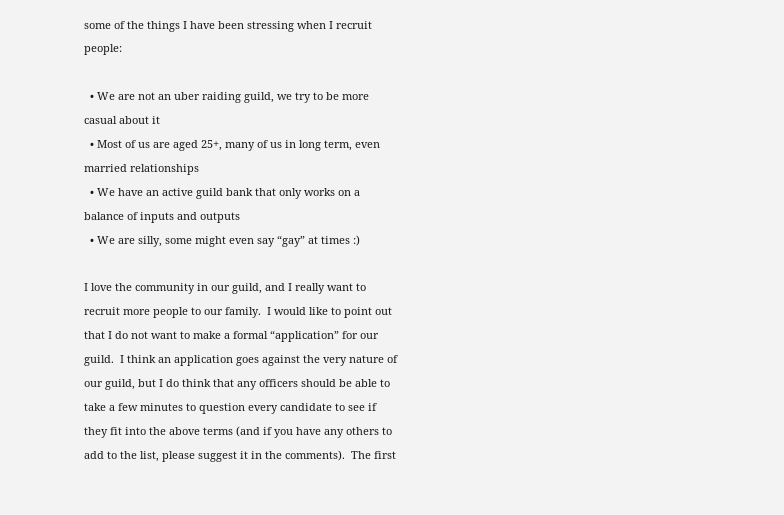some of the things I have been stressing when I recruit people:

  • We are not an uber raiding guild, we try to be more casual about it
  • Most of us are aged 25+, many of us in long term, even married relationships
  • We have an active guild bank that only works on a balance of inputs and outputs
  • We are silly, some might even say “gay” at times :)

I love the community in our guild, and I really want to recruit more people to our family.  I would like to point out that I do not want to make a formal “application” for our guild.  I think an application goes against the very nature of our guild, but I do think that any officers should be able to take a few minutes to question every candidate to see if they fit into the above terms (and if you have any others to add to the list, please suggest it in the comments).  The first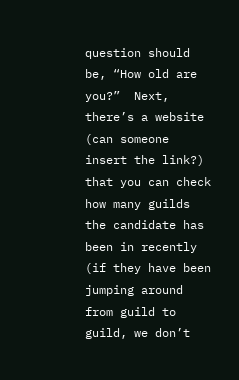question should be, “How old are you?”  Next, there’s a website (can someone insert the link?) that you can check how many guilds the candidate has been in recently (if they have been jumping around from guild to guild, we don’t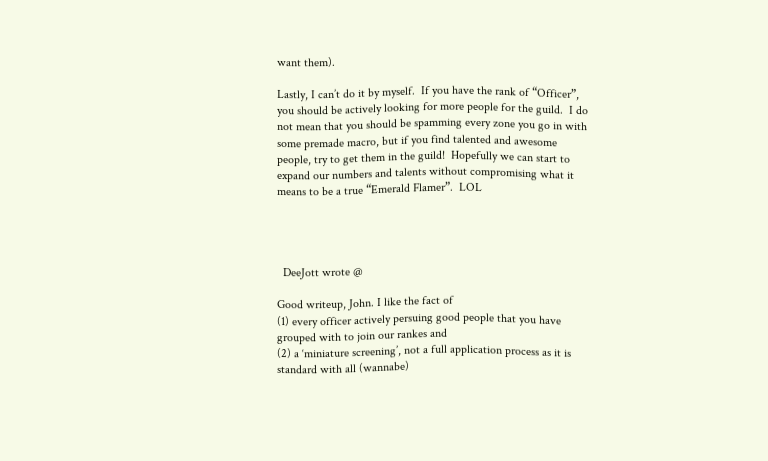want them).

Lastly, I can’t do it by myself.  If you have the rank of “Officer”, you should be actively looking for more people for the guild.  I do not mean that you should be spamming every zone you go in with some premade macro, but if you find talented and awesome people, try to get them in the guild!  Hopefully we can start to expand our numbers and talents without compromising what it means to be a true “Emerald Flamer”.  LOL




  DeeJott wrote @

Good writeup, John. I like the fact of
(1) every officer actively persuing good people that you have grouped with to join our rankes and
(2) a ‘miniature screening’, not a full application process as it is standard with all (wannabe)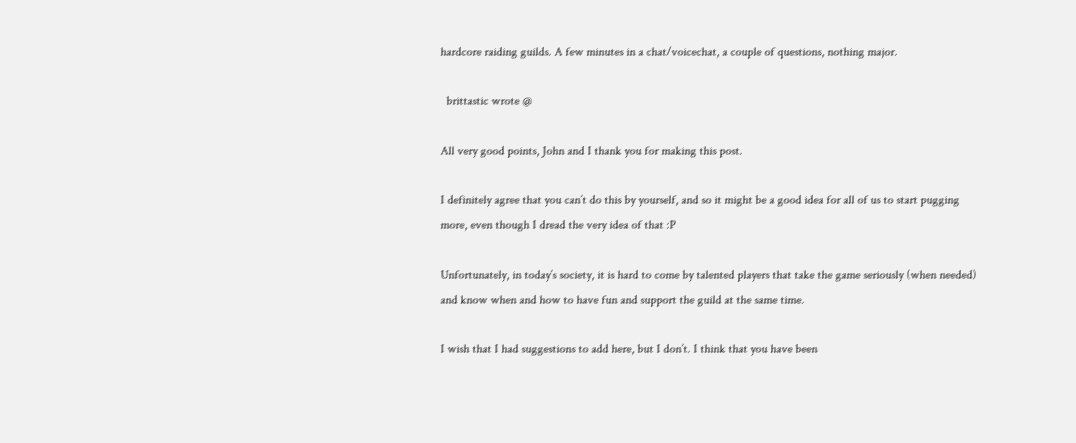hardcore raiding guilds. A few minutes in a chat/voicechat, a couple of questions, nothing major.

  brittastic wrote @

All very good points, John and I thank you for making this post.

I definitely agree that you can’t do this by yourself, and so it might be a good idea for all of us to start pugging more, even though I dread the very idea of that :P

Unfortunately, in today’s society, it is hard to come by talented players that take the game seriously (when needed) and know when and how to have fun and support the guild at the same time.

I wish that I had suggestions to add here, but I don’t. I think that you have been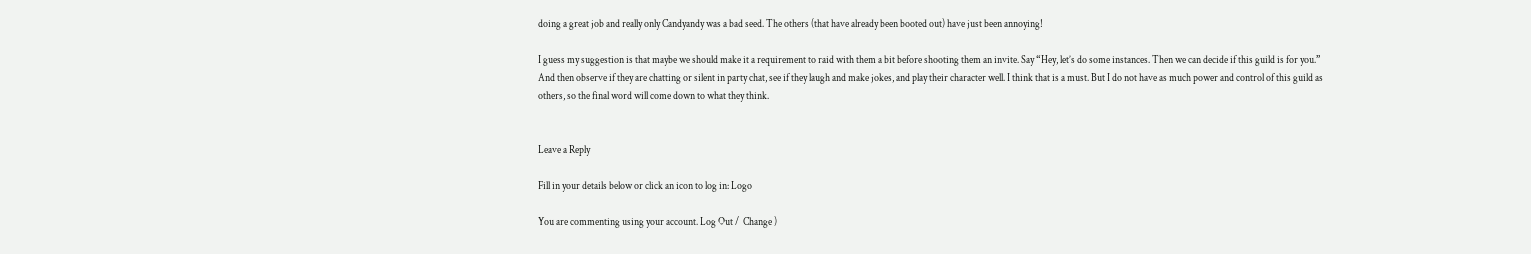doing a great job and really only Candyandy was a bad seed. The others (that have already been booted out) have just been annoying!

I guess my suggestion is that maybe we should make it a requirement to raid with them a bit before shooting them an invite. Say “Hey, let’s do some instances. Then we can decide if this guild is for you.” And then observe if they are chatting or silent in party chat, see if they laugh and make jokes, and play their character well. I think that is a must. But I do not have as much power and control of this guild as others, so the final word will come down to what they think.


Leave a Reply

Fill in your details below or click an icon to log in: Logo

You are commenting using your account. Log Out /  Change )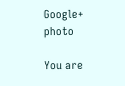Google+ photo

You are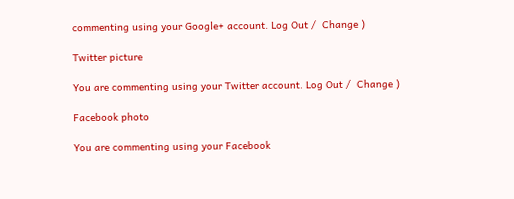commenting using your Google+ account. Log Out /  Change )

Twitter picture

You are commenting using your Twitter account. Log Out /  Change )

Facebook photo

You are commenting using your Facebook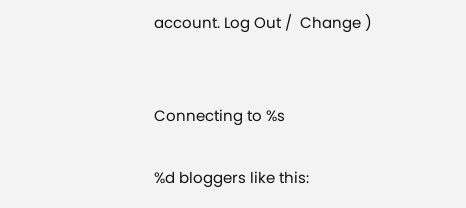account. Log Out /  Change )


Connecting to %s

%d bloggers like this: